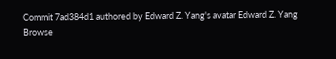Commit 7ad384d1 authored by Edward Z. Yang's avatar Edward Z. Yang
Browse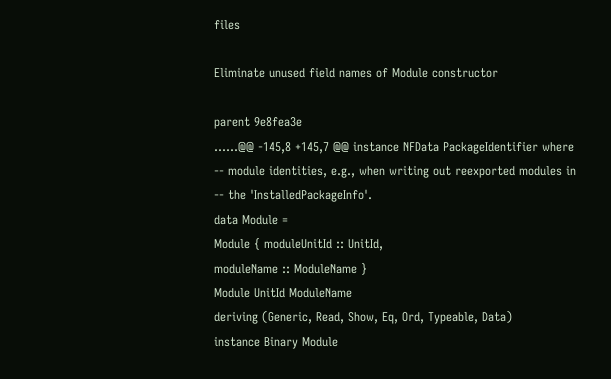files

Eliminate unused field names of Module constructor

parent 9e8fea3e
......@@ -145,8 +145,7 @@ instance NFData PackageIdentifier where
-- module identities, e.g., when writing out reexported modules in
-- the 'InstalledPackageInfo'.
data Module =
Module { moduleUnitId :: UnitId,
moduleName :: ModuleName }
Module UnitId ModuleName
deriving (Generic, Read, Show, Eq, Ord, Typeable, Data)
instance Binary Module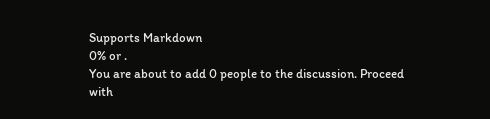Supports Markdown
0% or .
You are about to add 0 people to the discussion. Proceed with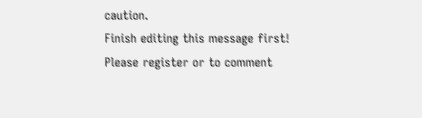caution.
Finish editing this message first!
Please register or to comment